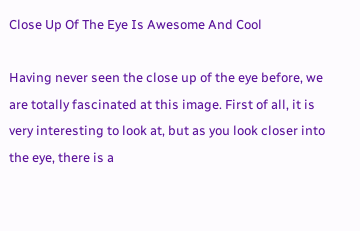Close Up Of The Eye Is Awesome And Cool

Having never seen the close up of the eye before, we are totally fascinated at this image. First of all, it is very interesting to look at, but as you look closer into the eye, there is a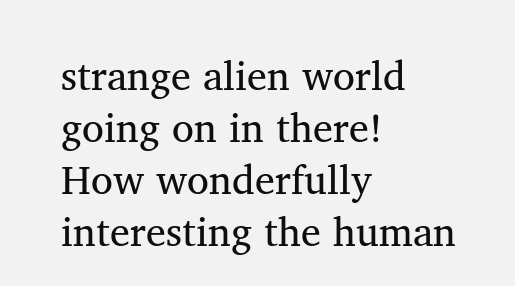strange alien world going on in there! How wonderfully interesting the human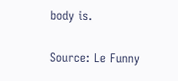body is.

Source: Le Funny